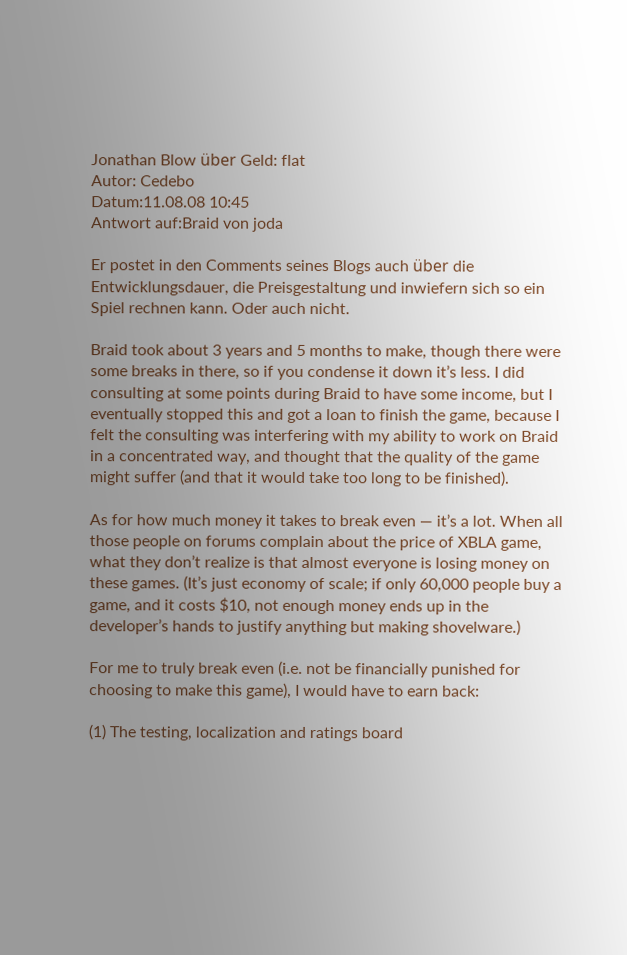Jonathan Blow über Geld: flat
Autor: Cedebo
Datum:11.08.08 10:45
Antwort auf:Braid von joda

Er postet in den Comments seines Blogs auch über die Entwicklungsdauer, die Preisgestaltung und inwiefern sich so ein Spiel rechnen kann. Oder auch nicht.

Braid took about 3 years and 5 months to make, though there were some breaks in there, so if you condense it down it’s less. I did consulting at some points during Braid to have some income, but I eventually stopped this and got a loan to finish the game, because I felt the consulting was interfering with my ability to work on Braid in a concentrated way, and thought that the quality of the game might suffer (and that it would take too long to be finished).

As for how much money it takes to break even — it’s a lot. When all those people on forums complain about the price of XBLA game, what they don’t realize is that almost everyone is losing money on these games. (It’s just economy of scale; if only 60,000 people buy a game, and it costs $10, not enough money ends up in the developer’s hands to justify anything but making shovelware.)

For me to truly break even (i.e. not be financially punished for choosing to make this game), I would have to earn back:

(1) The testing, localization and ratings board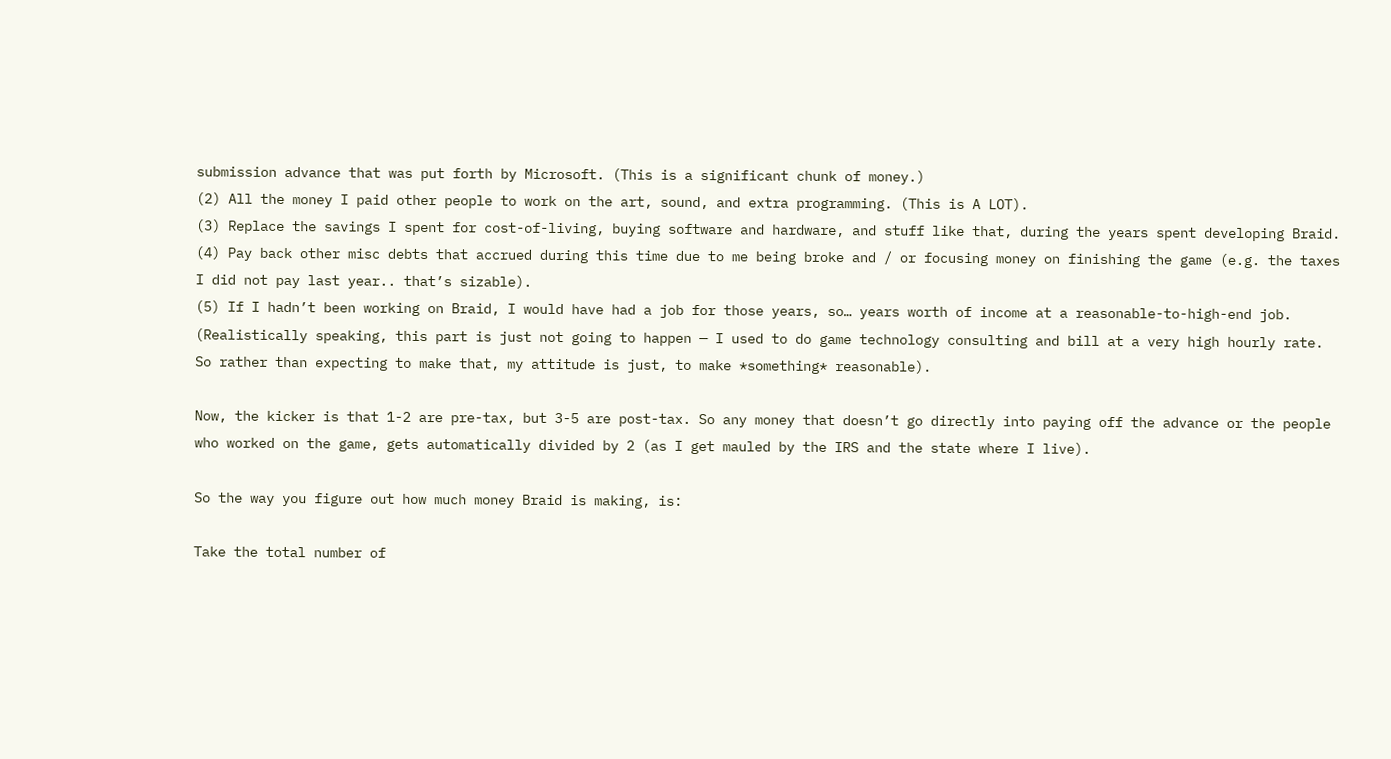submission advance that was put forth by Microsoft. (This is a significant chunk of money.)
(2) All the money I paid other people to work on the art, sound, and extra programming. (This is A LOT).
(3) Replace the savings I spent for cost-of-living, buying software and hardware, and stuff like that, during the years spent developing Braid.
(4) Pay back other misc debts that accrued during this time due to me being broke and / or focusing money on finishing the game (e.g. the taxes I did not pay last year.. that’s sizable).
(5) If I hadn’t been working on Braid, I would have had a job for those years, so… years worth of income at a reasonable-to-high-end job. (Realistically speaking, this part is just not going to happen — I used to do game technology consulting and bill at a very high hourly rate. So rather than expecting to make that, my attitude is just, to make *something* reasonable).

Now, the kicker is that 1-2 are pre-tax, but 3-5 are post-tax. So any money that doesn’t go directly into paying off the advance or the people who worked on the game, gets automatically divided by 2 (as I get mauled by the IRS and the state where I live).

So the way you figure out how much money Braid is making, is:

Take the total number of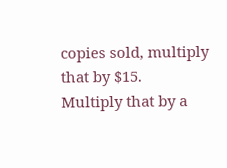copies sold, multiply that by $15.
Multiply that by a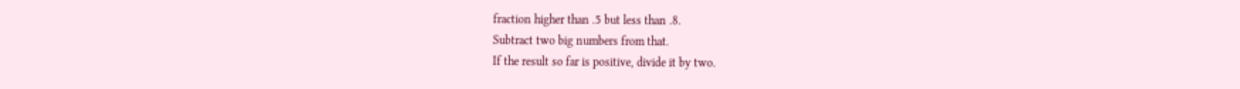fraction higher than .5 but less than .8.
Subtract two big numbers from that.
If the result so far is positive, divide it by two.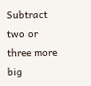Subtract two or three more big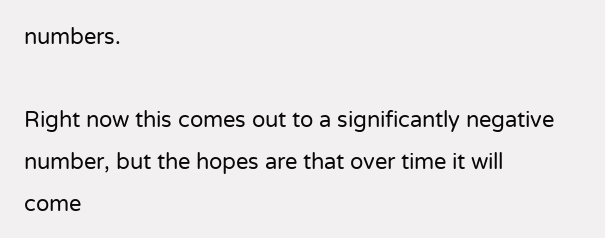numbers.

Right now this comes out to a significantly negative number, but the hopes are that over time it will come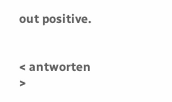out positive.


< antworten >